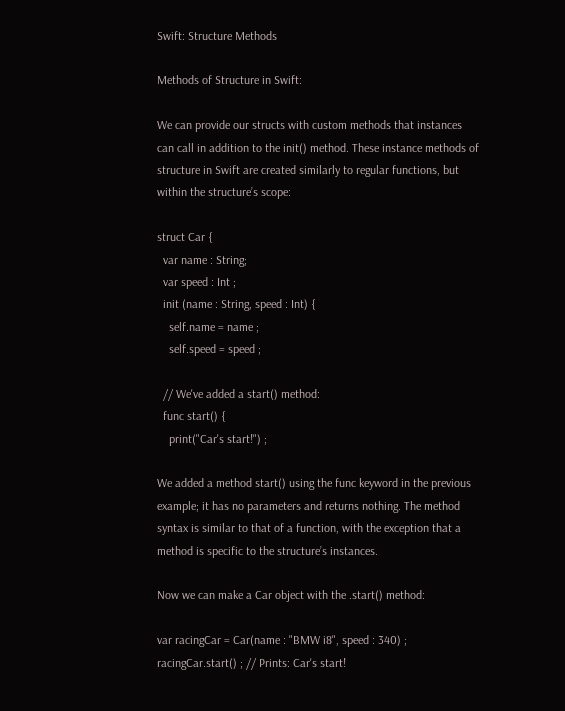Swift: Structure Methods

Methods of Structure in Swift:

We can provide our structs with custom methods that instances can call in addition to the init() method. These instance methods of structure in Swift are created similarly to regular functions, but within the structure’s scope:

struct Car {
  var name : String;
  var speed : Int ;
  init (name : String, speed : Int) {
    self.name = name ;
    self.speed = speed ;

  // We've added a start() method:
  func start() {
    print("Car's start!") ;

We added a method start() using the func keyword in the previous example; it has no parameters and returns nothing. The method syntax is similar to that of a function, with the exception that a method is specific to the structure’s instances.

Now we can make a Car object with the .start() method:

var racingCar = Car(name : "BMW i8", speed : 340) ;
racingCar.start() ; // Prints: Car's start!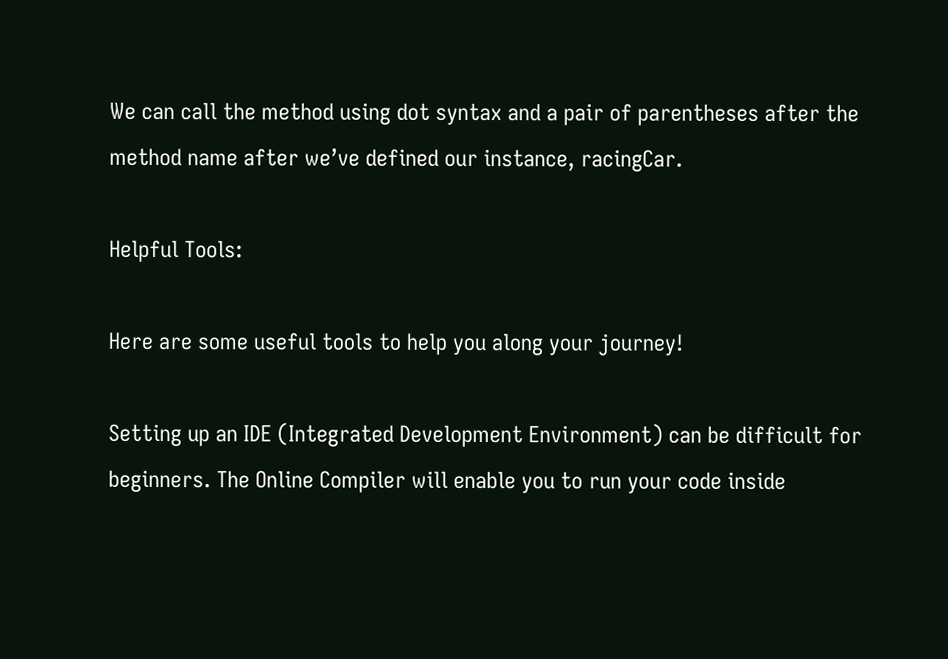We can call the method using dot syntax and a pair of parentheses after the method name after we’ve defined our instance, racingCar.

Helpful Tools:

Here are some useful tools to help you along your journey!

Setting up an IDE (Integrated Development Environment) can be difficult for beginners. The Online Compiler will enable you to run your code inside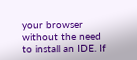your browser without the need to install an IDE. If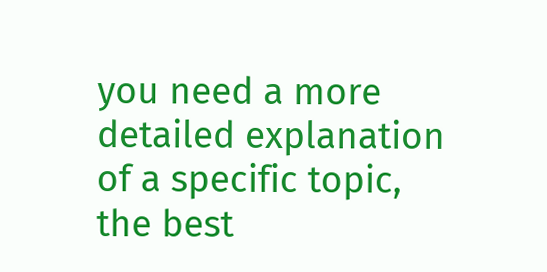you need a more detailed explanation of a specific topic, the best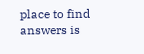place to find answers is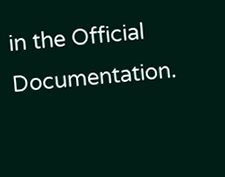in the Official Documentation.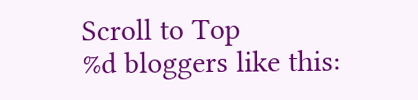Scroll to Top
%d bloggers like this: